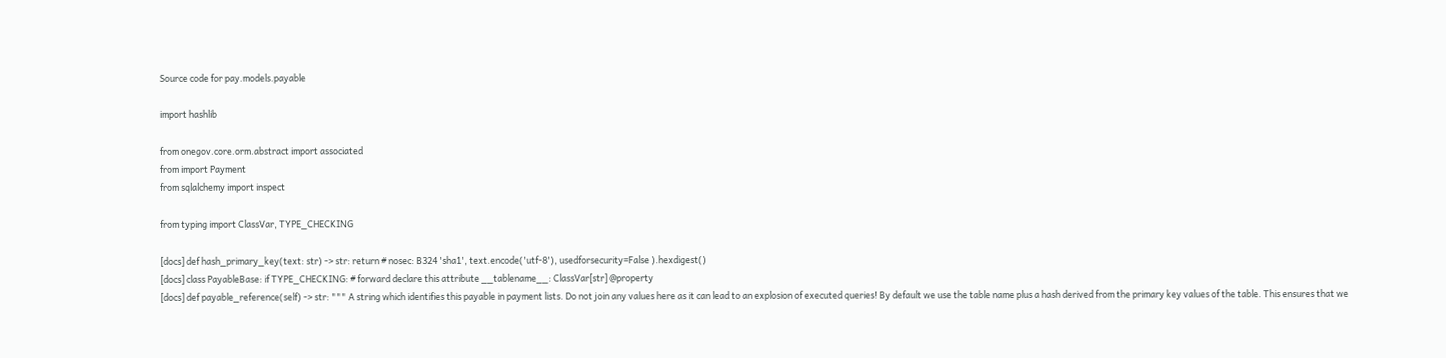Source code for pay.models.payable

import hashlib

from onegov.core.orm.abstract import associated
from import Payment
from sqlalchemy import inspect

from typing import ClassVar, TYPE_CHECKING

[docs] def hash_primary_key(text: str) -> str: return # nosec: B324 'sha1', text.encode('utf-8'), usedforsecurity=False ).hexdigest()
[docs] class PayableBase: if TYPE_CHECKING: # forward declare this attribute __tablename__: ClassVar[str] @property
[docs] def payable_reference(self) -> str: """ A string which identifies this payable in payment lists. Do not join any values here as it can lead to an explosion of executed queries! By default we use the table name plus a hash derived from the primary key values of the table. This ensures that we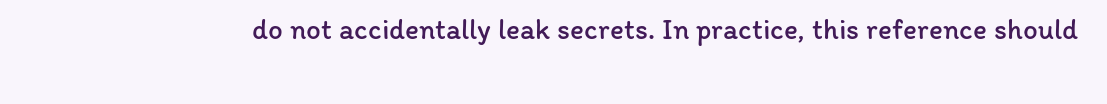do not accidentally leak secrets. In practice, this reference should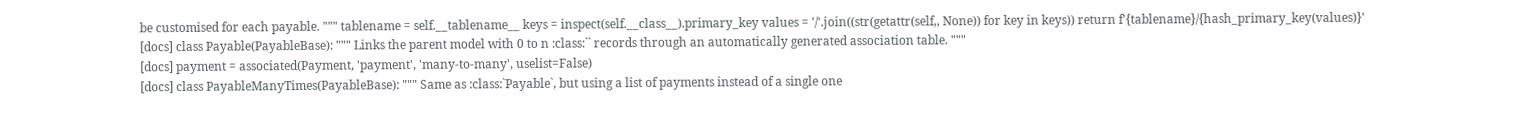be customised for each payable. """ tablename = self.__tablename__ keys = inspect(self.__class__).primary_key values = '/'.join((str(getattr(self,, None)) for key in keys)) return f'{tablename}/{hash_primary_key(values)}'
[docs] class Payable(PayableBase): """ Links the parent model with 0 to n :class:`` records through an automatically generated association table. """
[docs] payment = associated(Payment, 'payment', 'many-to-many', uselist=False)
[docs] class PayableManyTimes(PayableBase): """ Same as :class:`Payable`, but using a list of payments instead of a single one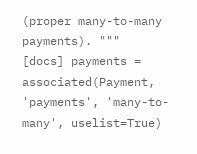(proper many-to-many payments). """
[docs] payments = associated(Payment, 'payments', 'many-to-many', uselist=True)